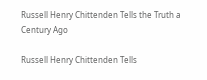Russell Henry Chittenden Tells the Truth a Century Ago

Russell Henry Chittenden Tells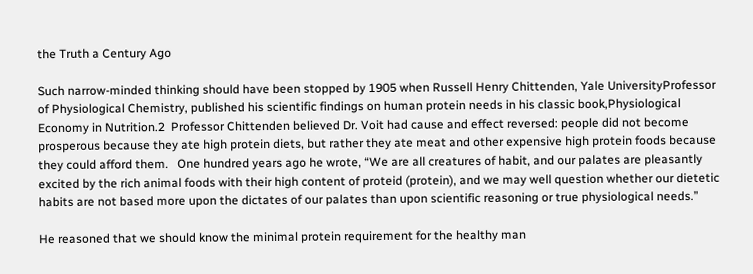the Truth a Century Ago

Such narrow-minded thinking should have been stopped by 1905 when Russell Henry Chittenden, Yale UniversityProfessor of Physiological Chemistry, published his scientific findings on human protein needs in his classic book,Physiological Economy in Nutrition.2  Professor Chittenden believed Dr. Voit had cause and effect reversed: people did not become prosperous because they ate high protein diets, but rather they ate meat and other expensive high protein foods because they could afford them.   One hundred years ago he wrote, “We are all creatures of habit, and our palates are pleasantly excited by the rich animal foods with their high content of proteid (protein), and we may well question whether our dietetic habits are not based more upon the dictates of our palates than upon scientific reasoning or true physiological needs.”

He reasoned that we should know the minimal protein requirement for the healthy man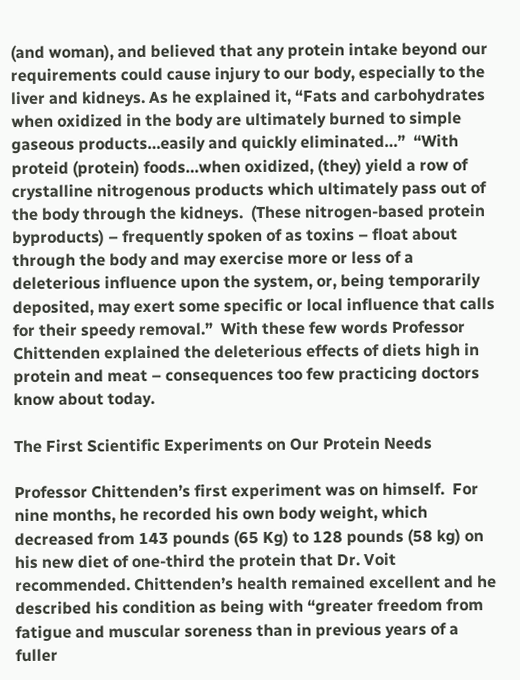(and woman), and believed that any protein intake beyond our requirements could cause injury to our body, especially to the liver and kidneys. As he explained it, “Fats and carbohydrates when oxidized in the body are ultimately burned to simple gaseous products…easily and quickly eliminated…”  “With proteid (protein) foods…when oxidized, (they) yield a row of crystalline nitrogenous products which ultimately pass out of the body through the kidneys.  (These nitrogen-based protein byproducts) – frequently spoken of as toxins – float about through the body and may exercise more or less of a deleterious influence upon the system, or, being temporarily deposited, may exert some specific or local influence that calls for their speedy removal.”  With these few words Professor Chittenden explained the deleterious effects of diets high in protein and meat – consequences too few practicing doctors know about today.

The First Scientific Experiments on Our Protein Needs

Professor Chittenden’s first experiment was on himself.  For nine months, he recorded his own body weight, which decreased from 143 pounds (65 Kg) to 128 pounds (58 kg) on his new diet of one-third the protein that Dr. Voit recommended. Chittenden’s health remained excellent and he described his condition as being with “greater freedom from fatigue and muscular soreness than in previous years of a fuller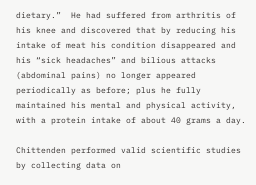dietary.”  He had suffered from arthritis of his knee and discovered that by reducing his intake of meat his condition disappeared and his “sick headaches” and bilious attacks (abdominal pains) no longer appeared periodically as before; plus he fully maintained his mental and physical activity, with a protein intake of about 40 grams a day.

Chittenden performed valid scientific studies by collecting data on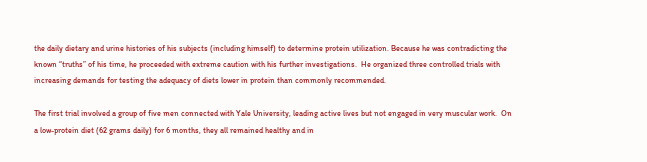the daily dietary and urine histories of his subjects (including himself) to determine protein utilization. Because he was contradicting the known “truths” of his time, he proceeded with extreme caution with his further investigations.  He organized three controlled trials with increasing demands for testing the adequacy of diets lower in protein than commonly recommended.

The first trial involved a group of five men connected with Yale University, leading active lives but not engaged in very muscular work.  On a low-protein diet (62 grams daily) for 6 months, they all remained healthy and in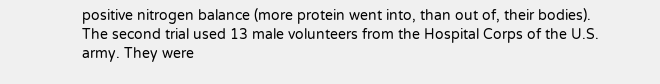positive nitrogen balance (more protein went into, than out of, their bodies).  The second trial used 13 male volunteers from the Hospital Corps of the U.S. army. They were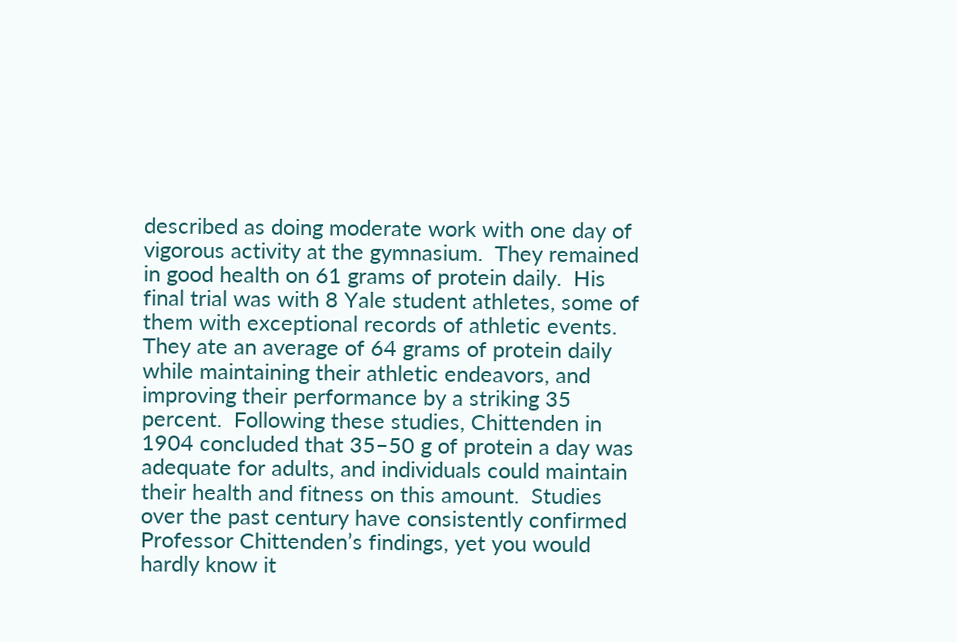described as doing moderate work with one day of vigorous activity at the gymnasium.  They remained in good health on 61 grams of protein daily.  His final trial was with 8 Yale student athletes, some of them with exceptional records of athletic events.  They ate an average of 64 grams of protein daily while maintaining their athletic endeavors, and improving their performance by a striking 35 percent.  Following these studies, Chittenden in 1904 concluded that 35–50 g of protein a day was adequate for adults, and individuals could maintain their health and fitness on this amount.  Studies over the past century have consistently confirmed Professor Chittenden’s findings, yet you would hardly know it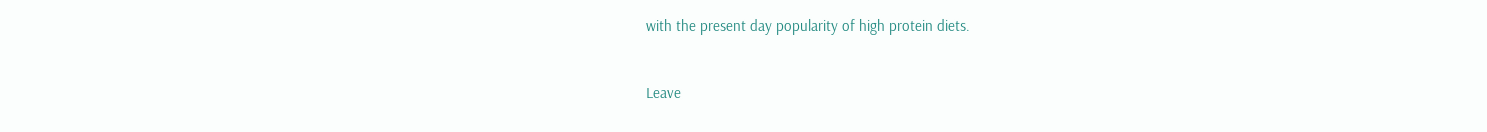with the present day popularity of high protein diets.


Leave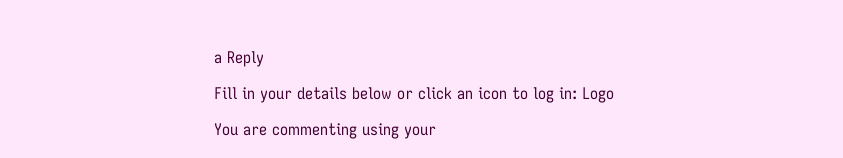a Reply

Fill in your details below or click an icon to log in: Logo

You are commenting using your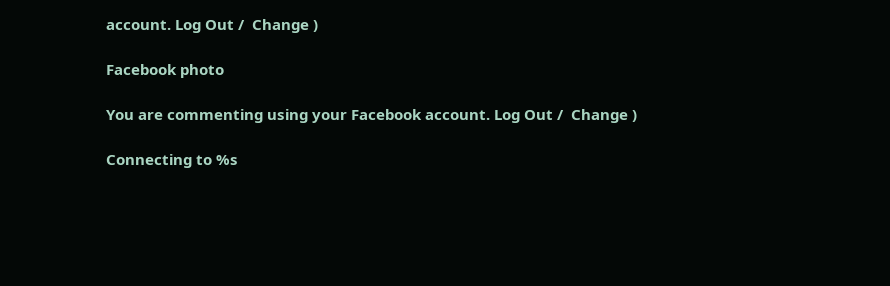account. Log Out /  Change )

Facebook photo

You are commenting using your Facebook account. Log Out /  Change )

Connecting to %s